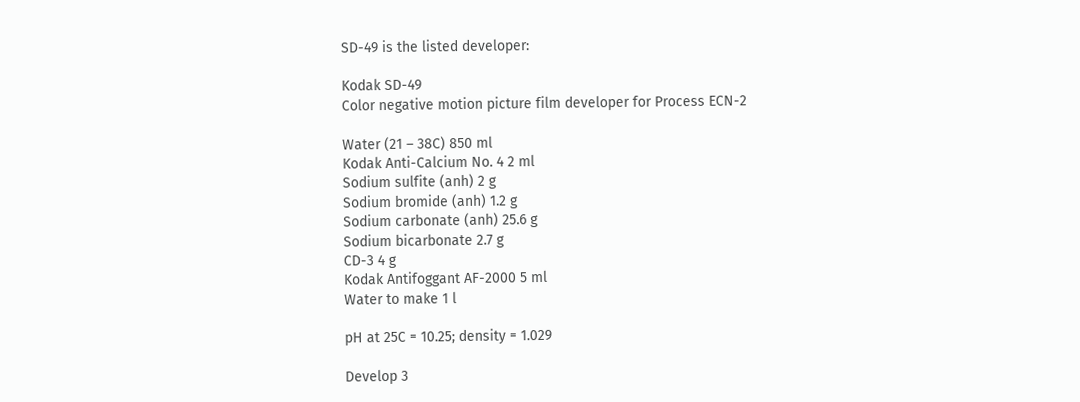SD-49 is the listed developer:

Kodak SD-49
Color negative motion picture film developer for Process ECN-2

Water (21 – 38C) 850 ml
Kodak Anti-Calcium No. 4 2 ml
Sodium sulfite (anh) 2 g
Sodium bromide (anh) 1.2 g
Sodium carbonate (anh) 25.6 g
Sodium bicarbonate 2.7 g
CD-3 4 g
Kodak Antifoggant AF-2000 5 ml
Water to make 1 l

pH at 25C = 10.25; density = 1.029

Develop 3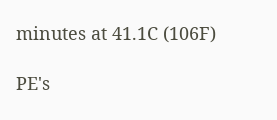minutes at 41.1C (106F)

PE's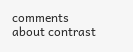comments about contrast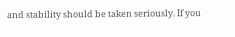and stability should be taken seriously. If you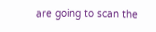are going to scan the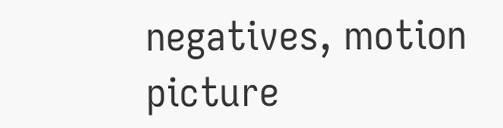negatives, motion picture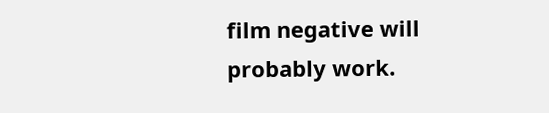film negative will probably work.